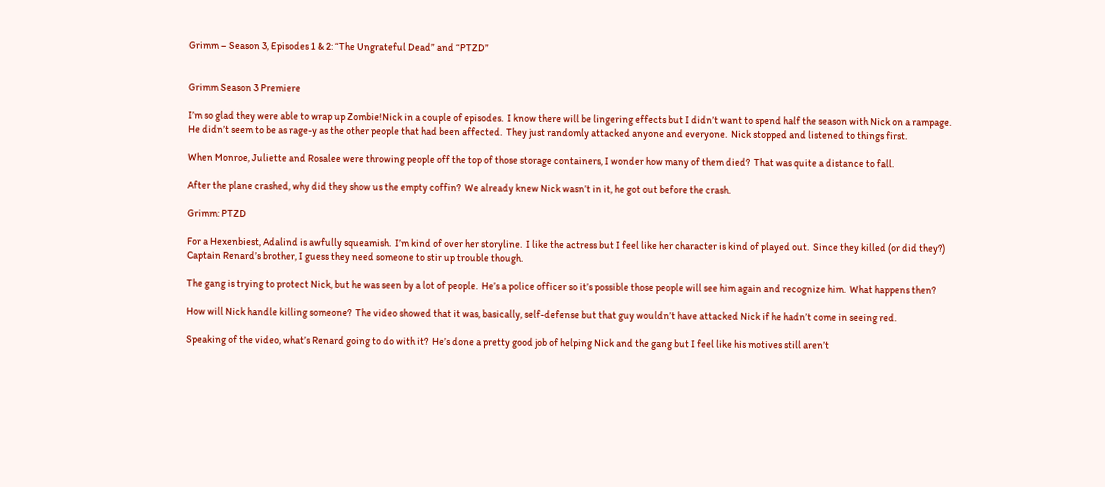Grimm – Season 3, Episodes 1 & 2: “The Ungrateful Dead” and “PTZD”


Grimm Season 3 Premiere

I’m so glad they were able to wrap up Zombie!Nick in a couple of episodes.  I know there will be lingering effects but I didn’t want to spend half the season with Nick on a rampage.  He didn’t seem to be as rage-y as the other people that had been affected.  They just randomly attacked anyone and everyone.  Nick stopped and listened to things first.

When Monroe, Juliette and Rosalee were throwing people off the top of those storage containers, I wonder how many of them died?  That was quite a distance to fall.

After the plane crashed, why did they show us the empty coffin?  We already knew Nick wasn’t in it, he got out before the crash.

Grimm: PTZD

For a Hexenbiest, Adalind is awfully squeamish.  I’m kind of over her storyline.  I like the actress but I feel like her character is kind of played out.  Since they killed (or did they?) Captain Renard’s brother, I guess they need someone to stir up trouble though.

The gang is trying to protect Nick, but he was seen by a lot of people.  He’s a police officer so it’s possible those people will see him again and recognize him.  What happens then?

How will Nick handle killing someone?  The video showed that it was, basically, self-defense but that guy wouldn’t have attacked Nick if he hadn’t come in seeing red.

Speaking of the video, what’s Renard going to do with it?  He’s done a pretty good job of helping Nick and the gang but I feel like his motives still aren’t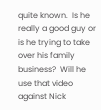quite known.  Is he really a good guy or is he trying to take over his family business?  Will he use that video against Nick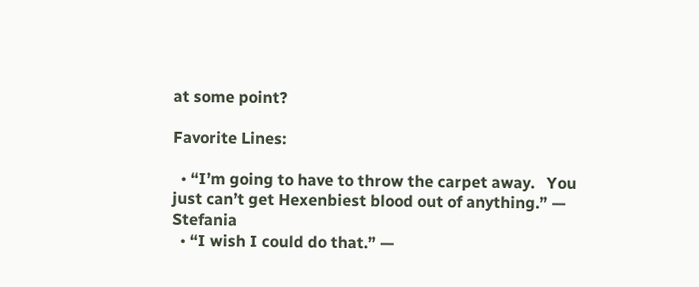at some point?

Favorite Lines:

  • “I’m going to have to throw the carpet away.   You just can’t get Hexenbiest blood out of anything.” — Stefania
  • “I wish I could do that.” —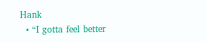Hank
  • “I gotta feel better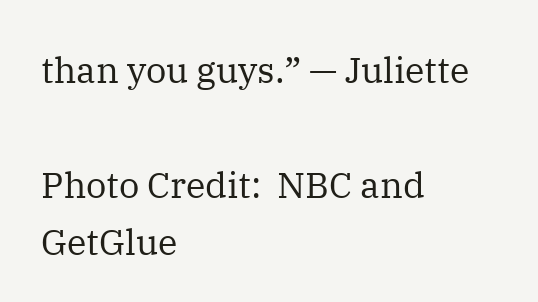than you guys.” — Juliette

Photo Credit:  NBC and GetGlue